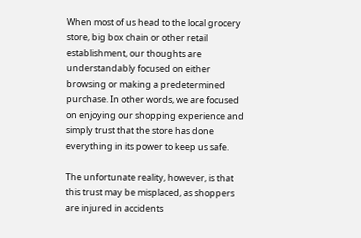When most of us head to the local grocery store, big box chain or other retail establishment, our thoughts are understandably focused on either browsing or making a predetermined purchase. In other words, we are focused on enjoying our shopping experience and simply trust that the store has done everything in its power to keep us safe.

The unfortunate reality, however, is that this trust may be misplaced, as shoppers are injured in accidents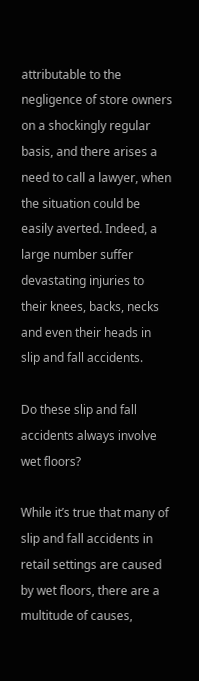attributable to the negligence of store owners on a shockingly regular basis, and there arises a need to call a lawyer, when the situation could be easily averted. Indeed, a large number suffer devastating injuries to their knees, backs, necks and even their heads in slip and fall accidents.

Do these slip and fall accidents always involve wet floors?

While it’s true that many of slip and fall accidents in retail settings are caused by wet floors, there are a multitude of causes,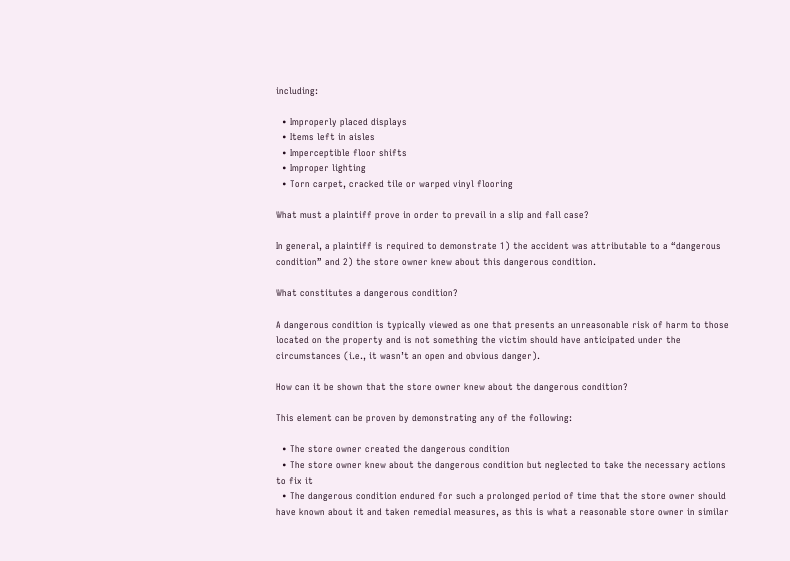including:

  • Improperly placed displays
  • Items left in aisles
  • Imperceptible floor shifts
  • Improper lighting
  • Torn carpet, cracked tile or warped vinyl flooring

What must a plaintiff prove in order to prevail in a slip and fall case?

In general, a plaintiff is required to demonstrate 1) the accident was attributable to a “dangerous condition” and 2) the store owner knew about this dangerous condition.

What constitutes a dangerous condition?

A dangerous condition is typically viewed as one that presents an unreasonable risk of harm to those located on the property and is not something the victim should have anticipated under the circumstances (i.e., it wasn’t an open and obvious danger).

How can it be shown that the store owner knew about the dangerous condition?

This element can be proven by demonstrating any of the following:

  • The store owner created the dangerous condition
  • The store owner knew about the dangerous condition but neglected to take the necessary actions to fix it
  • The dangerous condition endured for such a prolonged period of time that the store owner should have known about it and taken remedial measures, as this is what a reasonable store owner in similar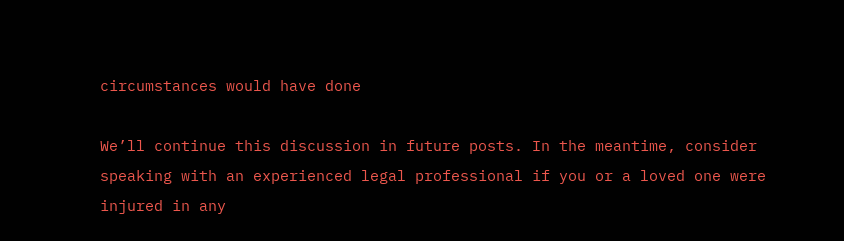circumstances would have done

We’ll continue this discussion in future posts. In the meantime, consider speaking with an experienced legal professional if you or a loved one were injured in any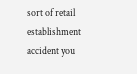sort of retail establishment accident you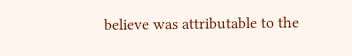believe was attributable to the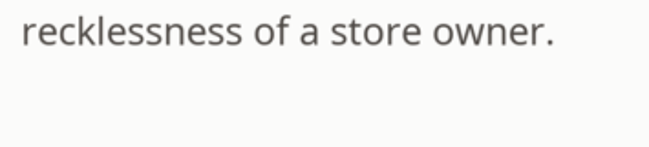recklessness of a store owner.